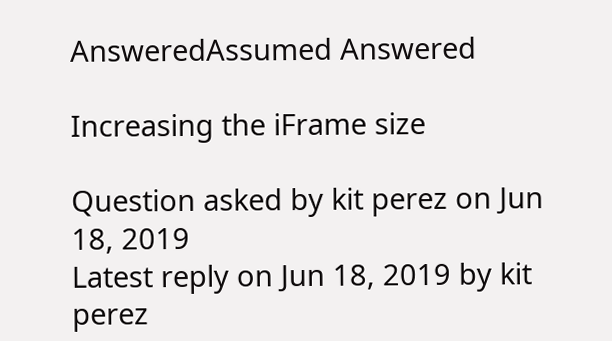AnsweredAssumed Answered

Increasing the iFrame size

Question asked by kit perez on Jun 18, 2019
Latest reply on Jun 18, 2019 by kit perez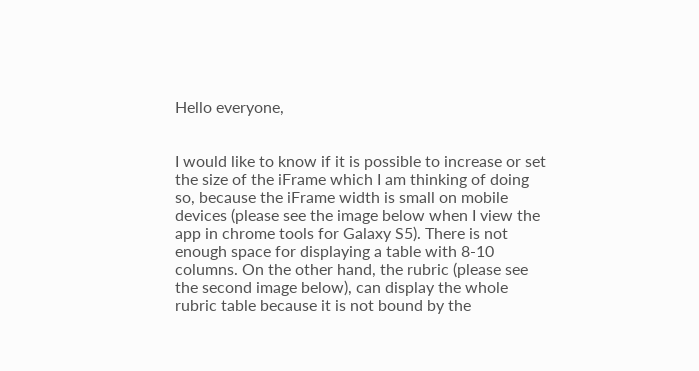Hello everyone,


I would like to know if it is possible to increase or set the size of the iFrame which I am thinking of doing so, because the iFrame width is small on mobile devices (please see the image below when I view the app in chrome tools for Galaxy S5). There is not enough space for displaying a table with 8-10 columns. On the other hand, the rubric (please see the second image below), can display the whole rubric table because it is not bound by the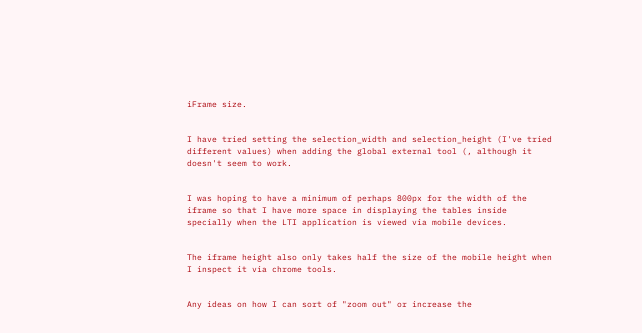iFrame size.


I have tried setting the selection_width and selection_height (I've tried different values) when adding the global external tool (, although it doesn't seem to work.


I was hoping to have a minimum of perhaps 800px for the width of the iframe so that I have more space in displaying the tables inside specially when the LTI application is viewed via mobile devices.


The iframe height also only takes half the size of the mobile height when I inspect it via chrome tools.


Any ideas on how I can sort of "zoom out" or increase the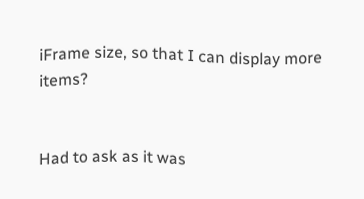iFrame size, so that I can display more items?


Had to ask as it was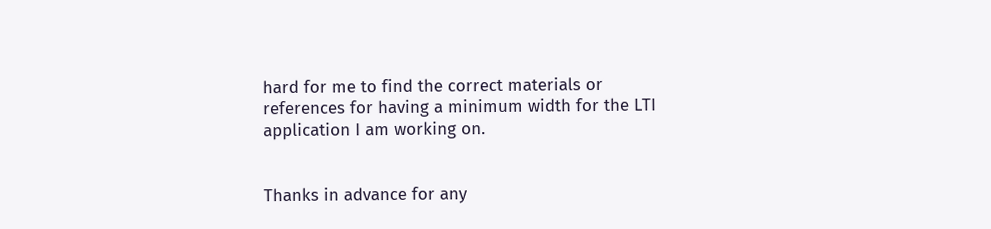hard for me to find the correct materials or references for having a minimum width for the LTI application I am working on.


Thanks in advance for any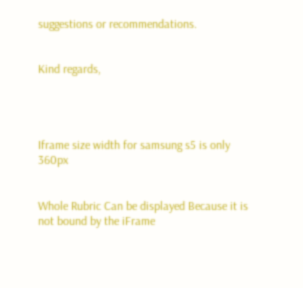suggestions or recommendations.


Kind regards,




Iframe size width for samsung s5 is only 360px


Whole Rubric Can be displayed Because it is not bound by the iFrame